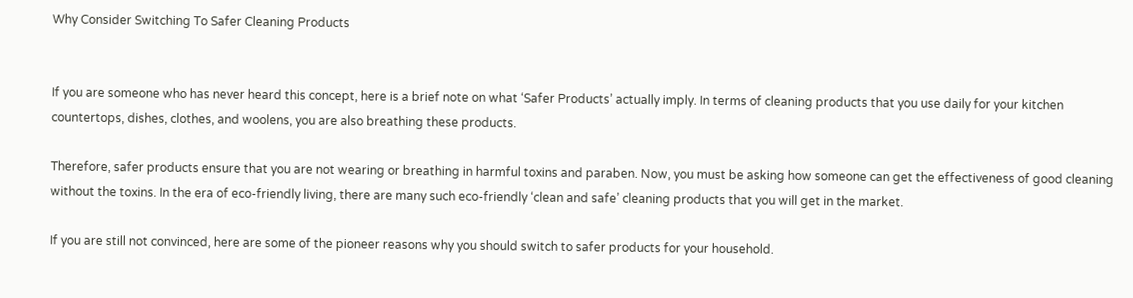Why Consider Switching To Safer Cleaning Products


If you are someone who has never heard this concept, here is a brief note on what ‘Safer Products’ actually imply. In terms of cleaning products that you use daily for your kitchen countertops, dishes, clothes, and woolens, you are also breathing these products.

Therefore, safer products ensure that you are not wearing or breathing in harmful toxins and paraben. Now, you must be asking how someone can get the effectiveness of good cleaning without the toxins. In the era of eco-friendly living, there are many such eco-friendly ‘clean and safe’ cleaning products that you will get in the market.

If you are still not convinced, here are some of the pioneer reasons why you should switch to safer products for your household.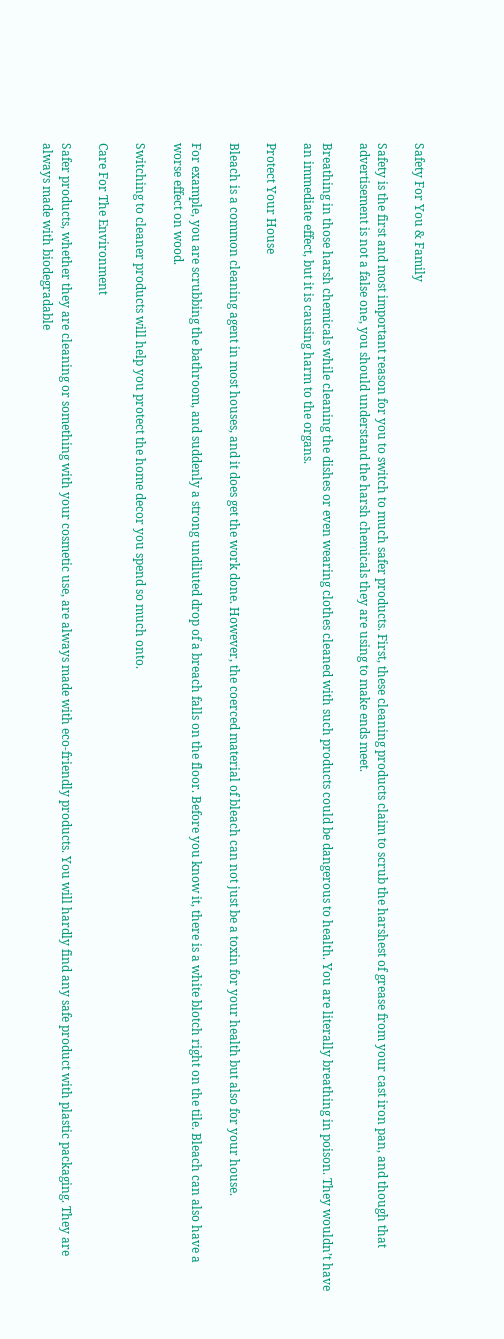Safety For You & Family

Safety is the first and most important reason for you to switch to much safer products. First, these cleaning products claim to scrub the harshest of grease from your cast iron pan, and though that advertisement is not a false one, you should understand the harsh chemicals they are using to make ends meet.

Breathing in those harsh chemicals while cleaning the dishes or even wearing clothes cleaned with such products could be dangerous to health. You are literally breathing in poison. They wouldn’t have an immediate effect, but it is causing harm to the organs.

Protect Your House

Bleach is a common cleaning agent in most houses, and it does get the work done. However, the coerced material of bleach can not just be a toxin for your health but also for your house.

For example, you are scrubbing the bathroom, and suddenly a strong undiluted drop of a breach falls on the floor. Before you know it, there is a white blotch right on the tile. Bleach can also have a worse effect on wood.

Switching to cleaner products will help you protect the home decor you spend so much onto.

Care For The Environment

Safer products, whether they are cleaning or something with your cosmetic use, are always made with eco-friendly products. You will hardly find any safe product with plastic packaging. They are always made with biodegradable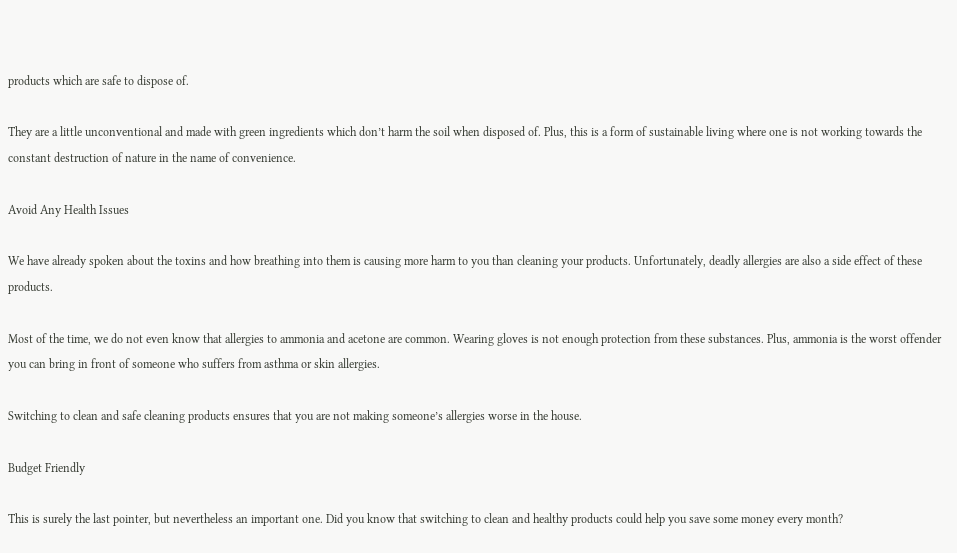products which are safe to dispose of.

They are a little unconventional and made with green ingredients which don’t harm the soil when disposed of. Plus, this is a form of sustainable living where one is not working towards the constant destruction of nature in the name of convenience.

Avoid Any Health Issues

We have already spoken about the toxins and how breathing into them is causing more harm to you than cleaning your products. Unfortunately, deadly allergies are also a side effect of these products.

Most of the time, we do not even know that allergies to ammonia and acetone are common. Wearing gloves is not enough protection from these substances. Plus, ammonia is the worst offender you can bring in front of someone who suffers from asthma or skin allergies.

Switching to clean and safe cleaning products ensures that you are not making someone’s allergies worse in the house.

Budget Friendly

This is surely the last pointer, but nevertheless an important one. Did you know that switching to clean and healthy products could help you save some money every month?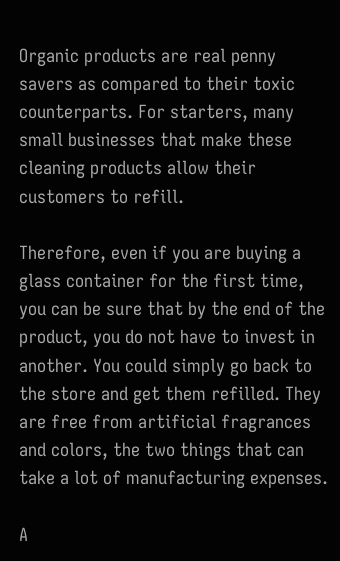Organic products are real penny savers as compared to their toxic counterparts. For starters, many small businesses that make these cleaning products allow their customers to refill.

Therefore, even if you are buying a glass container for the first time, you can be sure that by the end of the product, you do not have to invest in another. You could simply go back to the store and get them refilled. They are free from artificial fragrances and colors, the two things that can take a lot of manufacturing expenses.

A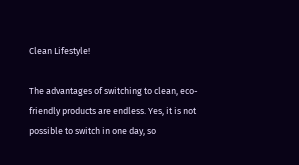Clean Lifestyle!

The advantages of switching to clean, eco-friendly products are endless. Yes, it is not possible to switch in one day, so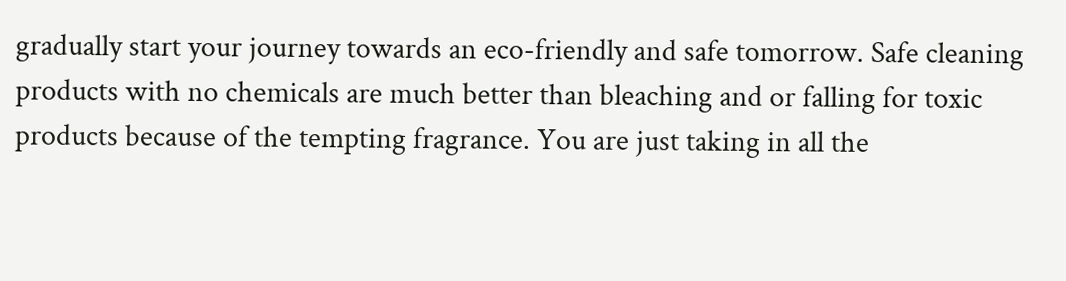gradually start your journey towards an eco-friendly and safe tomorrow. Safe cleaning products with no chemicals are much better than bleaching and or falling for toxic products because of the tempting fragrance. You are just taking in all the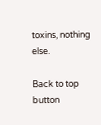toxins, nothing else.

Back to top button